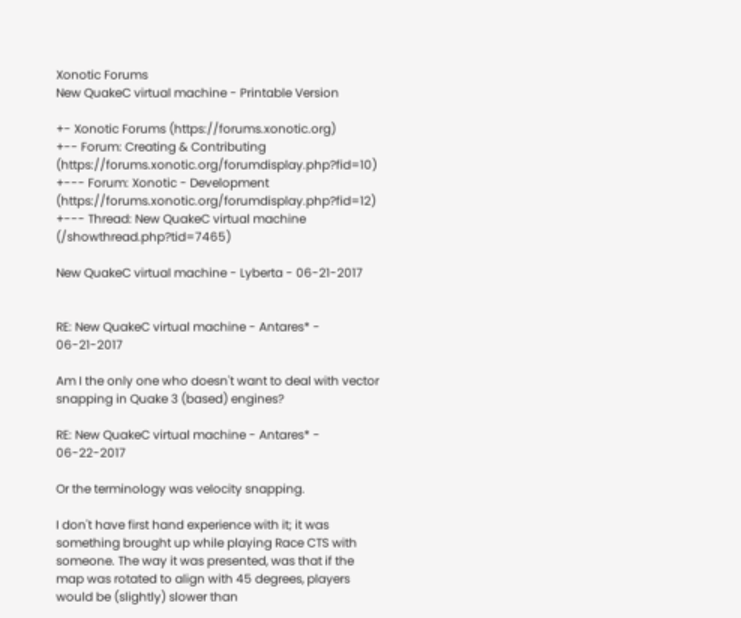Xonotic Forums
New QuakeC virtual machine - Printable Version

+- Xonotic Forums (https://forums.xonotic.org)
+-- Forum: Creating & Contributing (https://forums.xonotic.org/forumdisplay.php?fid=10)
+--- Forum: Xonotic - Development (https://forums.xonotic.org/forumdisplay.php?fid=12)
+--- Thread: New QuakeC virtual machine (/showthread.php?tid=7465)

New QuakeC virtual machine - Lyberta - 06-21-2017


RE: New QuakeC virtual machine - Antares* - 06-21-2017

Am I the only one who doesn't want to deal with vector snapping in Quake 3 (based) engines?

RE: New QuakeC virtual machine - Antares* - 06-22-2017

Or the terminology was velocity snapping.

I don't have first hand experience with it; it was something brought up while playing Race CTS with someone. The way it was presented, was that if the map was rotated to align with 45 degrees, players would be (slightly) slower than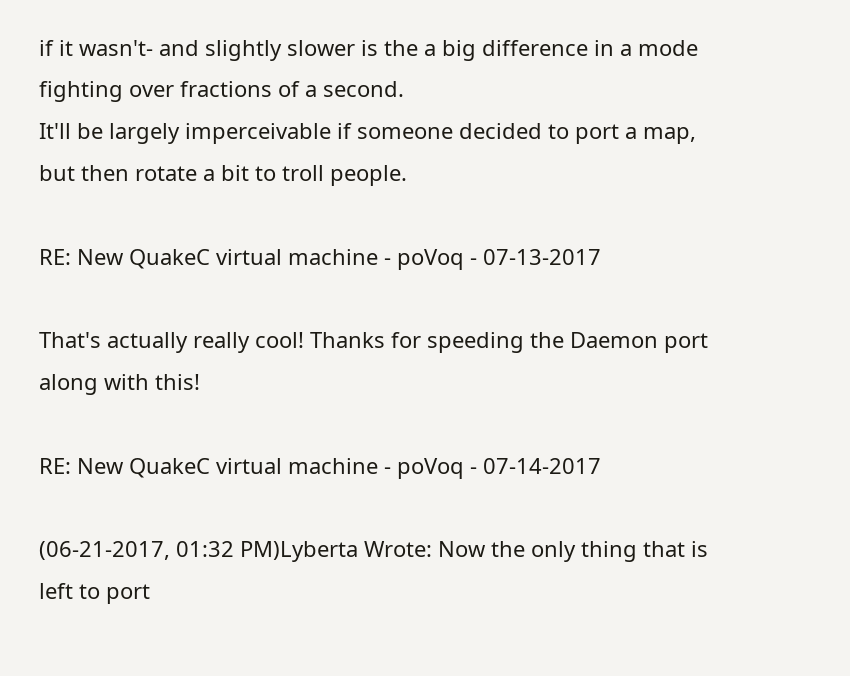if it wasn't- and slightly slower is the a big difference in a mode fighting over fractions of a second.
It'll be largely imperceivable if someone decided to port a map, but then rotate a bit to troll people.

RE: New QuakeC virtual machine - poVoq - 07-13-2017

That's actually really cool! Thanks for speeding the Daemon port along with this!

RE: New QuakeC virtual machine - poVoq - 07-14-2017

(06-21-2017, 01:32 PM)Lyberta Wrote: Now the only thing that is left to port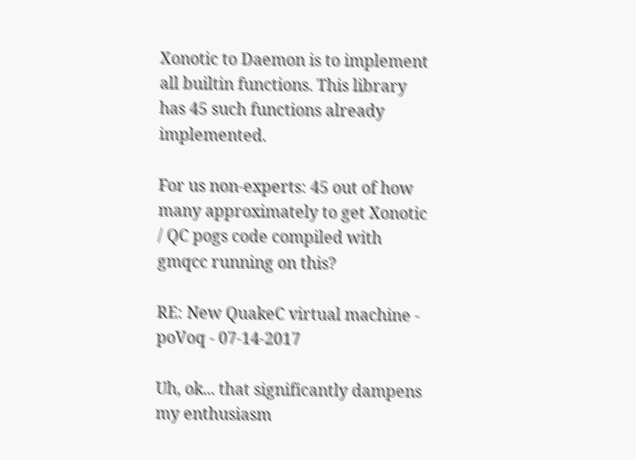Xonotic to Daemon is to implement all builtin functions. This library has 45 such functions already implemented.

For us non-experts: 45 out of how many approximately to get Xonotic / QC pogs code compiled with gmqcc running on this?

RE: New QuakeC virtual machine - poVoq - 07-14-2017

Uh, ok... that significantly dampens my enthusiasm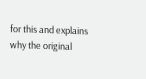for this and explains why the original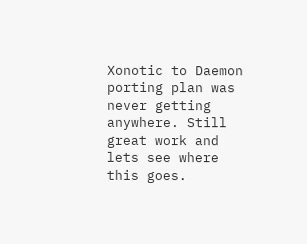Xonotic to Daemon porting plan was never getting anywhere. Still great work and lets see where this goes.